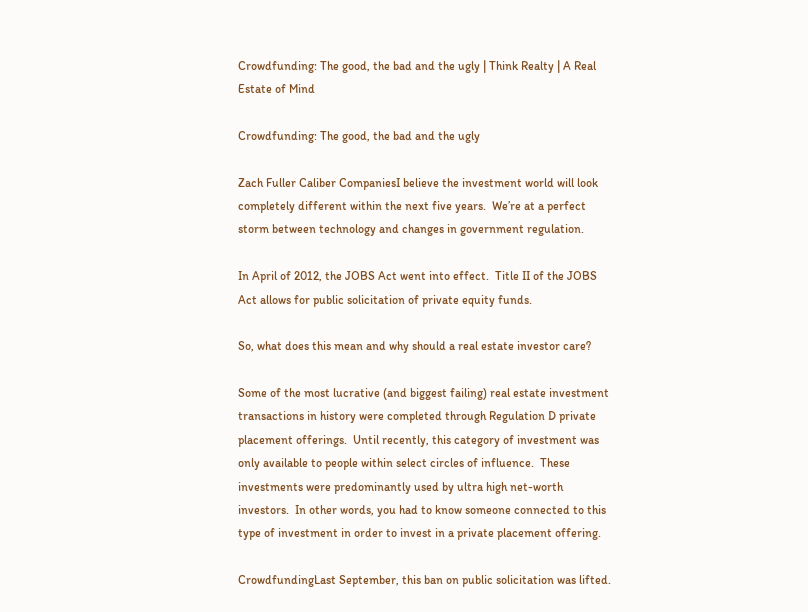Crowdfunding: The good, the bad and the ugly | Think Realty | A Real Estate of Mind

Crowdfunding: The good, the bad and the ugly

Zach Fuller Caliber CompaniesI believe the investment world will look completely different within the next five years.  We’re at a perfect storm between technology and changes in government regulation.

In April of 2012, the JOBS Act went into effect.  Title II of the JOBS Act allows for public solicitation of private equity funds.

So, what does this mean and why should a real estate investor care?

Some of the most lucrative (and biggest failing) real estate investment transactions in history were completed through Regulation D private placement offerings.  Until recently, this category of investment was only available to people within select circles of influence.  These investments were predominantly used by ultra high net-worth investors.  In other words, you had to know someone connected to this type of investment in order to invest in a private placement offering.

CrowdfundingLast September, this ban on public solicitation was lifted.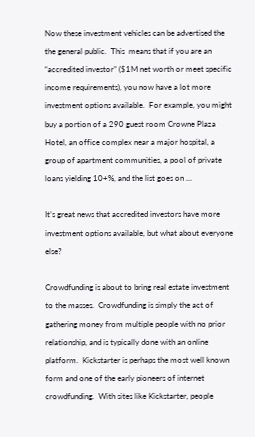Now these investment vehicles can be advertised the the general public.  This  means that if you are an “accredited investor” ($1M net worth or meet specific income requirements), you now have a lot more investment options available.  For example, you might buy a portion of a 290 guest room Crowne Plaza Hotel, an office complex near a major hospital, a group of apartment communities, a pool of private loans yielding 10+%, and the list goes on …

It’s great news that accredited investors have more investment options available, but what about everyone else?

Crowdfunding is about to bring real estate investment to the masses.  Crowdfunding is simply the act of gathering money from multiple people with no prior relationship, and is typically done with an online platform.  Kickstarter is perhaps the most well known form and one of the early pioneers of internet crowdfunding.  With sites like Kickstarter, people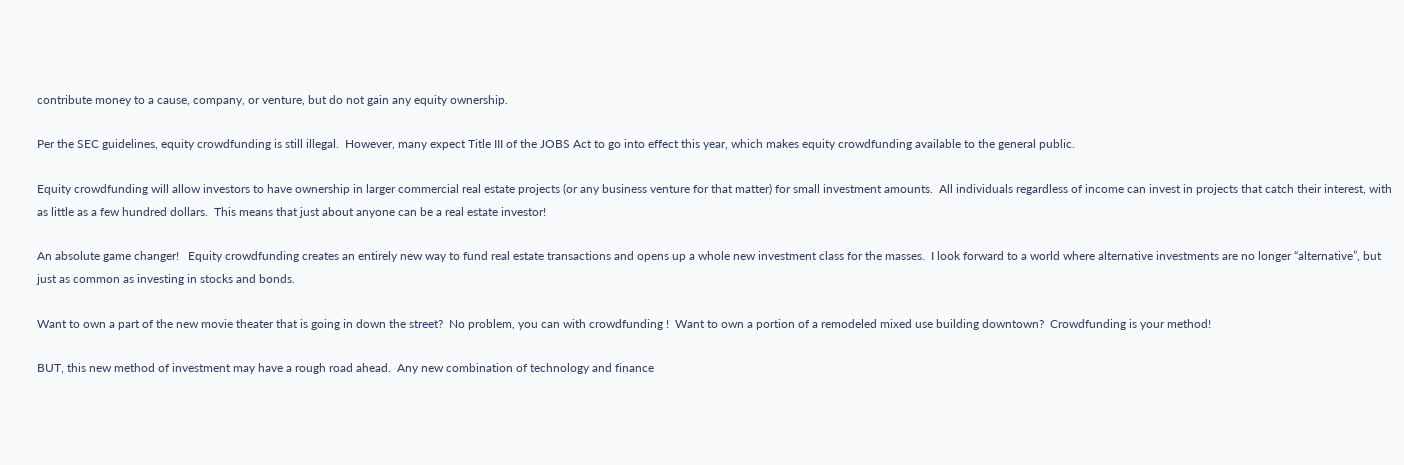contribute money to a cause, company, or venture, but do not gain any equity ownership.

Per the SEC guidelines, equity crowdfunding is still illegal.  However, many expect Title III of the JOBS Act to go into effect this year, which makes equity crowdfunding available to the general public.

Equity crowdfunding will allow investors to have ownership in larger commercial real estate projects (or any business venture for that matter) for small investment amounts.  All individuals regardless of income can invest in projects that catch their interest, with as little as a few hundred dollars.  This means that just about anyone can be a real estate investor!

An absolute game changer!   Equity crowdfunding creates an entirely new way to fund real estate transactions and opens up a whole new investment class for the masses.  I look forward to a world where alternative investments are no longer “alternative”, but just as common as investing in stocks and bonds.

Want to own a part of the new movie theater that is going in down the street?  No problem, you can with crowdfunding !  Want to own a portion of a remodeled mixed use building downtown?  Crowdfunding is your method!

BUT, this new method of investment may have a rough road ahead.  Any new combination of technology and finance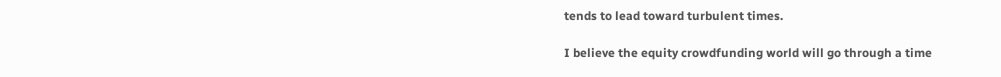tends to lead toward turbulent times.

I believe the equity crowdfunding world will go through a time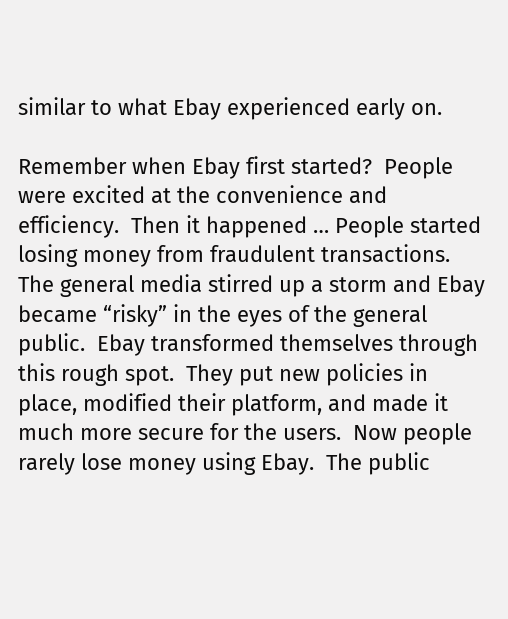similar to what Ebay experienced early on.

Remember when Ebay first started?  People were excited at the convenience and efficiency.  Then it happened … People started losing money from fraudulent transactions.  The general media stirred up a storm and Ebay became “risky” in the eyes of the general public.  Ebay transformed themselves through this rough spot.  They put new policies in place, modified their platform, and made it much more secure for the users.  Now people rarely lose money using Ebay.  The public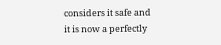considers it safe and it is now a perfectly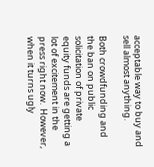acceptable way to buy and sell almost anything.

Both crowdfunding and the ban on public solicitation of private equity funds are getting a lot of excitement in the press right now.  However, when it turns ugly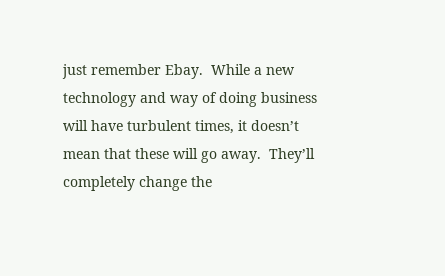just remember Ebay.  While a new technology and way of doing business will have turbulent times, it doesn’t mean that these will go away.  They’ll completely change the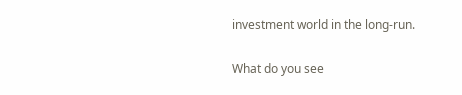investment world in the long-run.

What do you see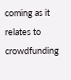coming as it relates to crowdfunding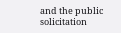and the public solicitation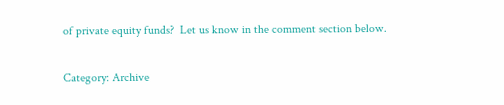of private equity funds?  Let us know in the comment section below.

Category: Archive